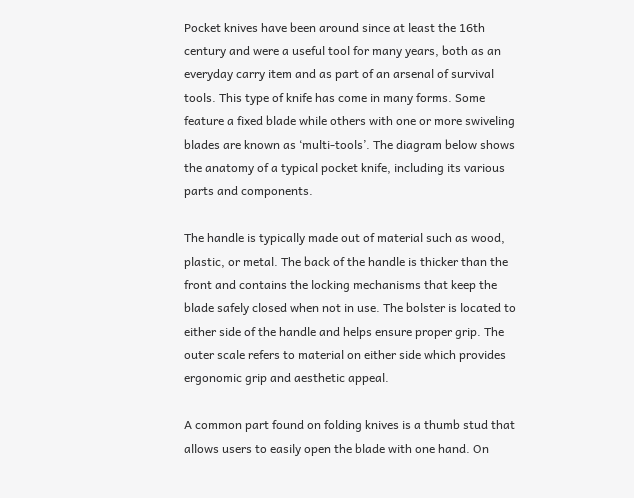Pocket knives have been around since at least the 16th century and were a useful tool for many years, both as an everyday carry item and as part of an arsenal of survival tools. This type of knife has come in many forms. Some feature a fixed blade while others with one or more swiveling blades are known as ‘multi-tools’. The diagram below shows the anatomy of a typical pocket knife, including its various parts and components.

The handle is typically made out of material such as wood, plastic, or metal. The back of the handle is thicker than the front and contains the locking mechanisms that keep the blade safely closed when not in use. The bolster is located to either side of the handle and helps ensure proper grip. The outer scale refers to material on either side which provides ergonomic grip and aesthetic appeal.

A common part found on folding knives is a thumb stud that allows users to easily open the blade with one hand. On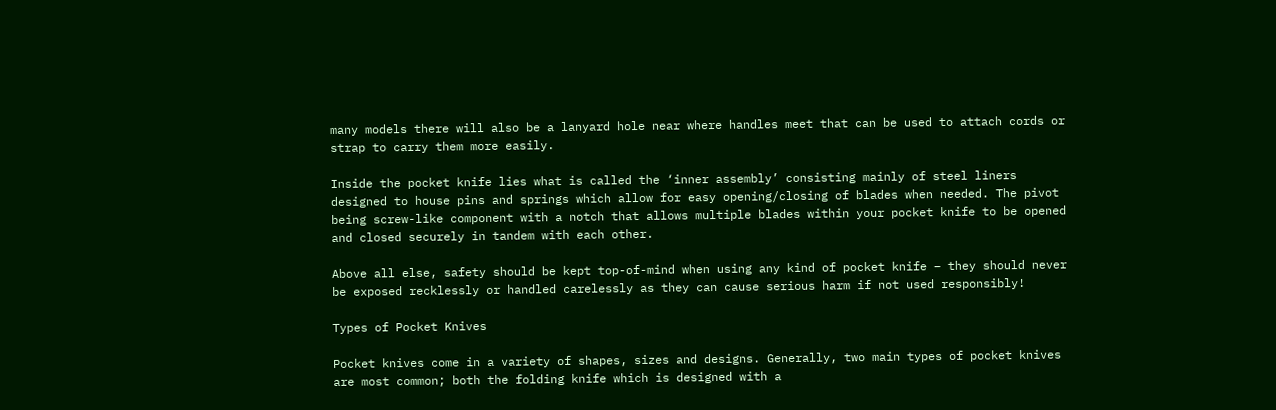many models there will also be a lanyard hole near where handles meet that can be used to attach cords or strap to carry them more easily.

Inside the pocket knife lies what is called the ‘inner assembly’ consisting mainly of steel liners designed to house pins and springs which allow for easy opening/closing of blades when needed. The pivot being screw-like component with a notch that allows multiple blades within your pocket knife to be opened and closed securely in tandem with each other.

Above all else, safety should be kept top-of-mind when using any kind of pocket knife – they should never be exposed recklessly or handled carelessly as they can cause serious harm if not used responsibly!

Types of Pocket Knives

Pocket knives come in a variety of shapes, sizes and designs. Generally, two main types of pocket knives are most common; both the folding knife which is designed with a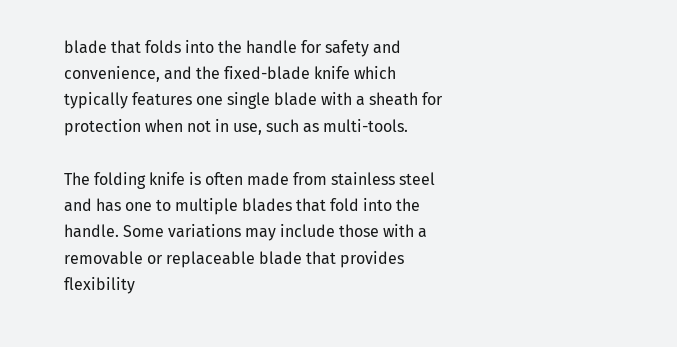blade that folds into the handle for safety and convenience, and the fixed-blade knife which typically features one single blade with a sheath for protection when not in use, such as multi-tools.

The folding knife is often made from stainless steel and has one to multiple blades that fold into the handle. Some variations may include those with a removable or replaceable blade that provides flexibility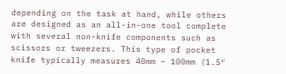depending on the task at hand, while others are designed as an all-in-one tool complete with several non-knife components such as scissors or tweezers. This type of pocket knife typically measures 40mm – 100mm (1.5″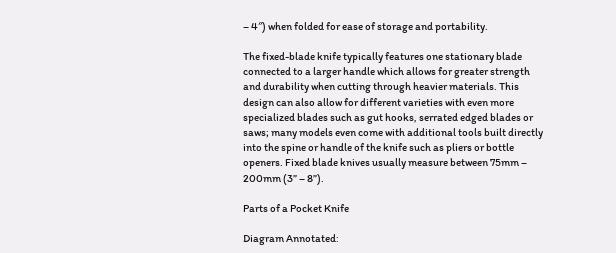– 4″) when folded for ease of storage and portability.

The fixed-blade knife typically features one stationary blade connected to a larger handle which allows for greater strength and durability when cutting through heavier materials. This design can also allow for different varieties with even more specialized blades such as gut hooks, serrated edged blades or saws; many models even come with additional tools built directly into the spine or handle of the knife such as pliers or bottle openers. Fixed blade knives usually measure between 75mm – 200mm (3” – 8”).

Parts of a Pocket Knife

Diagram Annotated: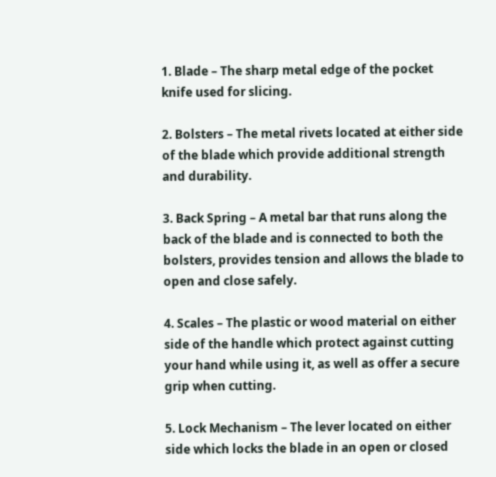1. Blade – The sharp metal edge of the pocket knife used for slicing.

2. Bolsters – The metal rivets located at either side of the blade which provide additional strength and durability.

3. Back Spring – A metal bar that runs along the back of the blade and is connected to both the bolsters, provides tension and allows the blade to open and close safely.

4. Scales – The plastic or wood material on either side of the handle which protect against cutting your hand while using it, as well as offer a secure grip when cutting.

5. Lock Mechanism – The lever located on either side which locks the blade in an open or closed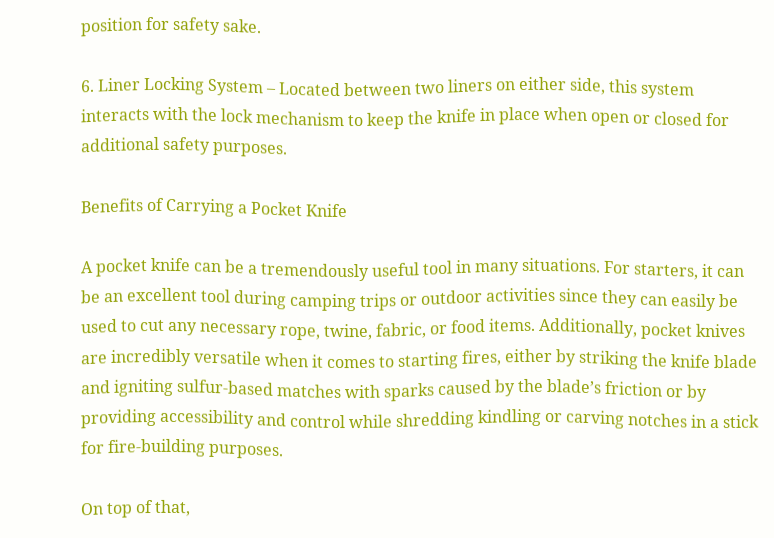position for safety sake.

6. Liner Locking System – Located between two liners on either side, this system interacts with the lock mechanism to keep the knife in place when open or closed for additional safety purposes.

Benefits of Carrying a Pocket Knife

A pocket knife can be a tremendously useful tool in many situations. For starters, it can be an excellent tool during camping trips or outdoor activities since they can easily be used to cut any necessary rope, twine, fabric, or food items. Additionally, pocket knives are incredibly versatile when it comes to starting fires, either by striking the knife blade and igniting sulfur-based matches with sparks caused by the blade’s friction or by providing accessibility and control while shredding kindling or carving notches in a stick for fire-building purposes.

On top of that,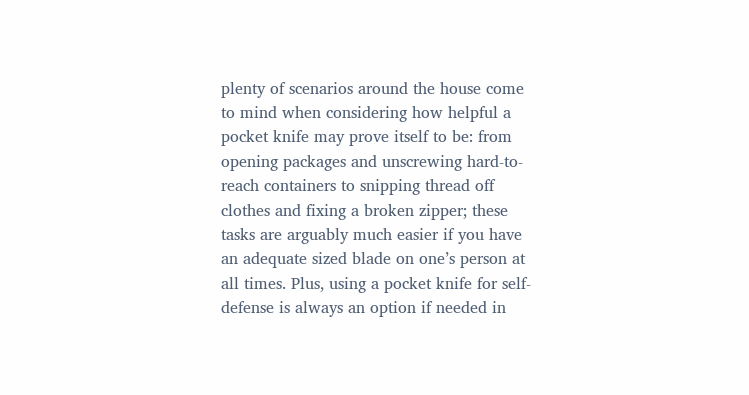plenty of scenarios around the house come to mind when considering how helpful a pocket knife may prove itself to be: from opening packages and unscrewing hard-to-reach containers to snipping thread off clothes and fixing a broken zipper; these tasks are arguably much easier if you have an adequate sized blade on one’s person at all times. Plus, using a pocket knife for self-defense is always an option if needed in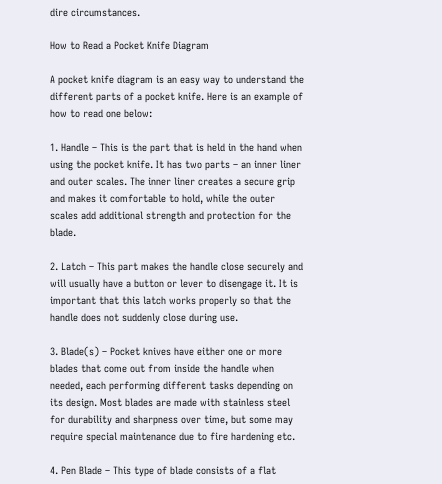dire circumstances.

How to Read a Pocket Knife Diagram

A pocket knife diagram is an easy way to understand the different parts of a pocket knife. Here is an example of how to read one below:

1. Handle – This is the part that is held in the hand when using the pocket knife. It has two parts – an inner liner and outer scales. The inner liner creates a secure grip and makes it comfortable to hold, while the outer scales add additional strength and protection for the blade.

2. Latch – This part makes the handle close securely and will usually have a button or lever to disengage it. It is important that this latch works properly so that the handle does not suddenly close during use.

3. Blade(s) – Pocket knives have either one or more blades that come out from inside the handle when needed, each performing different tasks depending on its design. Most blades are made with stainless steel for durability and sharpness over time, but some may require special maintenance due to fire hardening etc.

4. Pen Blade – This type of blade consists of a flat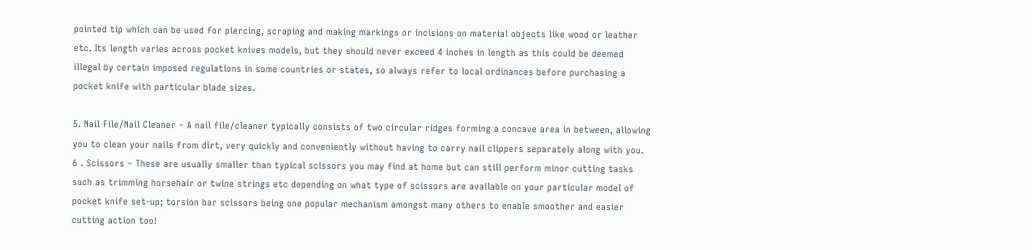pointed tip which can be used for piercing, scraping and making markings or incisions on material objects like wood or leather etc. Its length varies across pocket knives models, but they should never exceed 4 inches in length as this could be deemed illegal by certain imposed regulations in some countries or states, so always refer to local ordinances before purchasing a pocket knife with particular blade sizes.

5. Nail File/Nail Cleaner – A nail file/cleaner typically consists of two circular ridges forming a concave area in between, allowing you to clean your nails from dirt, very quickly and conveniently without having to carry nail clippers separately along with you.
6 . Scissors – These are usually smaller than typical scissors you may find at home but can still perform minor cutting tasks such as trimming horsehair or twine strings etc depending on what type of scissors are available on your particular model of pocket knife set-up; torsion bar scissors being one popular mechanism amongst many others to enable smoother and easier cutting action too!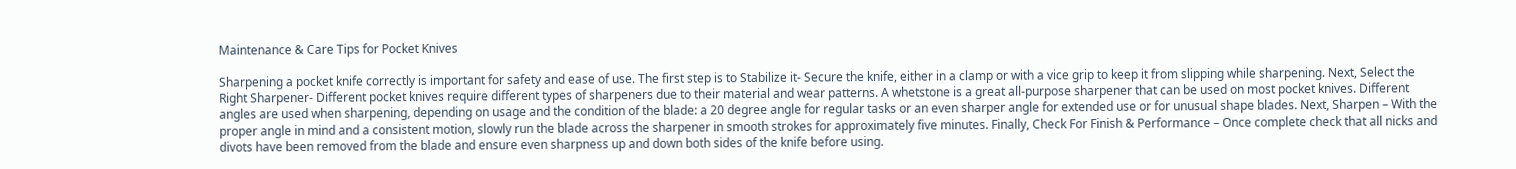Maintenance & Care Tips for Pocket Knives

Sharpening a pocket knife correctly is important for safety and ease of use. The first step is to Stabilize it- Secure the knife, either in a clamp or with a vice grip to keep it from slipping while sharpening. Next, Select the Right Sharpener- Different pocket knives require different types of sharpeners due to their material and wear patterns. A whetstone is a great all-purpose sharpener that can be used on most pocket knives. Different angles are used when sharpening, depending on usage and the condition of the blade: a 20 degree angle for regular tasks or an even sharper angle for extended use or for unusual shape blades. Next, Sharpen – With the proper angle in mind and a consistent motion, slowly run the blade across the sharpener in smooth strokes for approximately five minutes. Finally, Check For Finish & Performance – Once complete check that all nicks and divots have been removed from the blade and ensure even sharpness up and down both sides of the knife before using.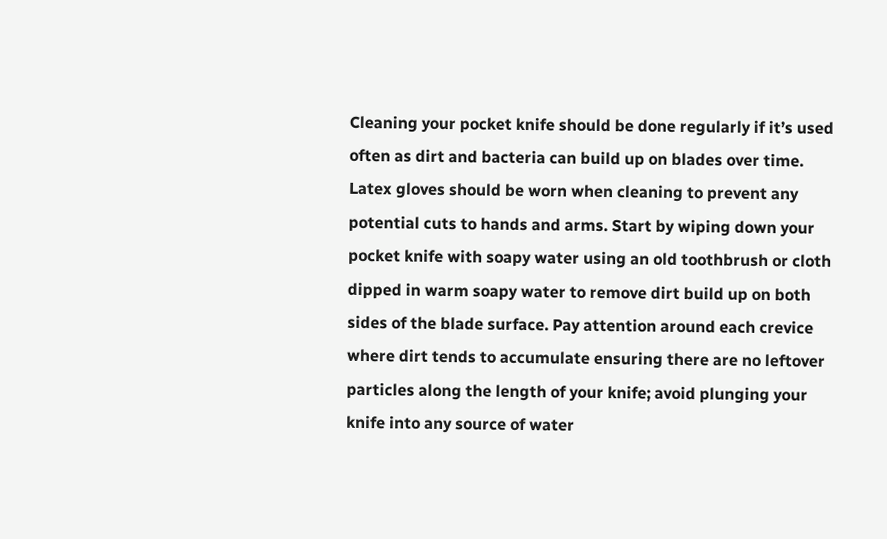Cleaning your pocket knife should be done regularly if it’s used often as dirt and bacteria can build up on blades over time. Latex gloves should be worn when cleaning to prevent any potential cuts to hands and arms. Start by wiping down your pocket knife with soapy water using an old toothbrush or cloth dipped in warm soapy water to remove dirt build up on both sides of the blade surface. Pay attention around each crevice where dirt tends to accumulate ensuring there are no leftover particles along the length of your knife; avoid plunging your knife into any source of water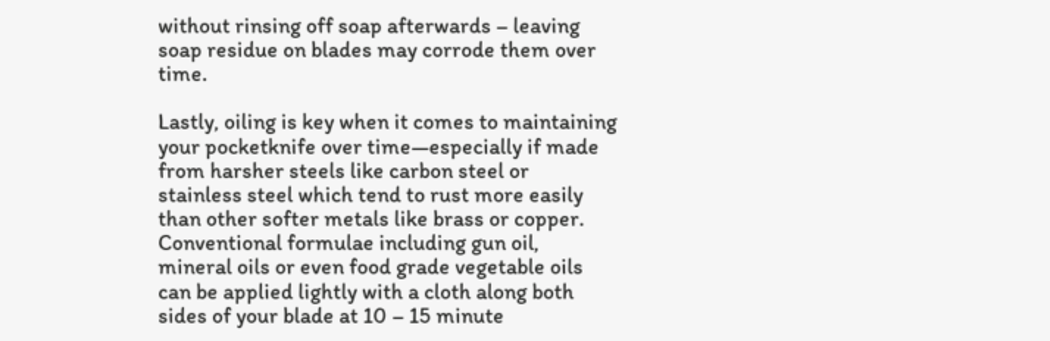without rinsing off soap afterwards – leaving soap residue on blades may corrode them over time.

Lastly, oiling is key when it comes to maintaining your pocketknife over time—especially if made from harsher steels like carbon steel or stainless steel which tend to rust more easily than other softer metals like brass or copper. Conventional formulae including gun oil, mineral oils or even food grade vegetable oils can be applied lightly with a cloth along both sides of your blade at 10 – 15 minute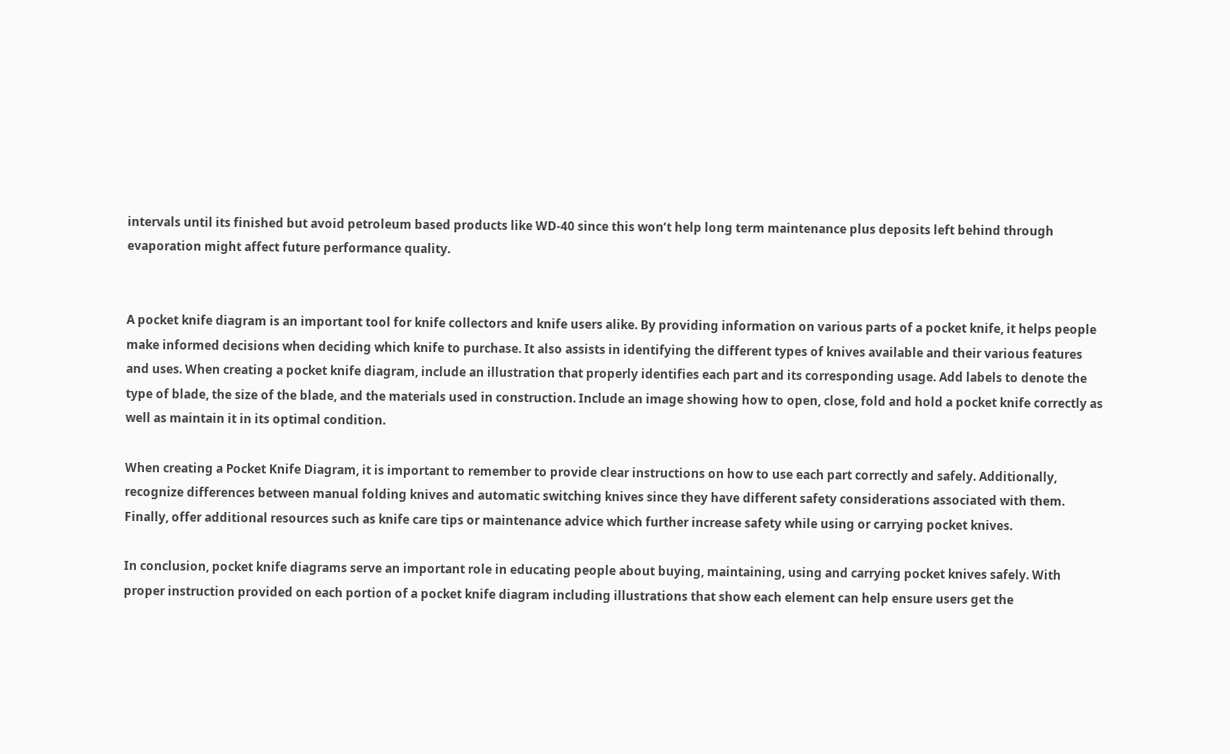intervals until its finished but avoid petroleum based products like WD-40 since this won’t help long term maintenance plus deposits left behind through evaporation might affect future performance quality.


A pocket knife diagram is an important tool for knife collectors and knife users alike. By providing information on various parts of a pocket knife, it helps people make informed decisions when deciding which knife to purchase. It also assists in identifying the different types of knives available and their various features and uses. When creating a pocket knife diagram, include an illustration that properly identifies each part and its corresponding usage. Add labels to denote the type of blade, the size of the blade, and the materials used in construction. Include an image showing how to open, close, fold and hold a pocket knife correctly as well as maintain it in its optimal condition.

When creating a Pocket Knife Diagram, it is important to remember to provide clear instructions on how to use each part correctly and safely. Additionally, recognize differences between manual folding knives and automatic switching knives since they have different safety considerations associated with them. Finally, offer additional resources such as knife care tips or maintenance advice which further increase safety while using or carrying pocket knives.

In conclusion, pocket knife diagrams serve an important role in educating people about buying, maintaining, using and carrying pocket knives safely. With proper instruction provided on each portion of a pocket knife diagram including illustrations that show each element can help ensure users get the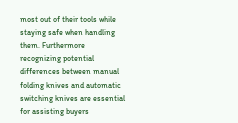most out of their tools while staying safe when handling them. Furthermore recognizing potential differences between manual folding knives and automatic switching knives are essential for assisting buyers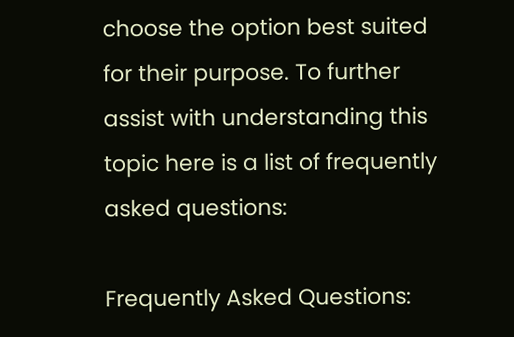choose the option best suited for their purpose. To further assist with understanding this topic here is a list of frequently asked questions:

Frequently Asked Questions: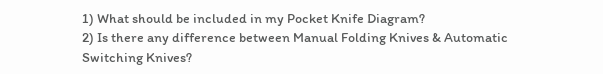1) What should be included in my Pocket Knife Diagram?
2) Is there any difference between Manual Folding Knives & Automatic Switching Knives?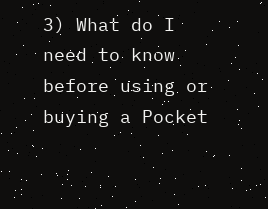3) What do I need to know before using or buying a Pocket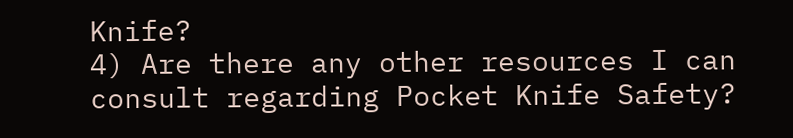Knife?
4) Are there any other resources I can consult regarding Pocket Knife Safety?